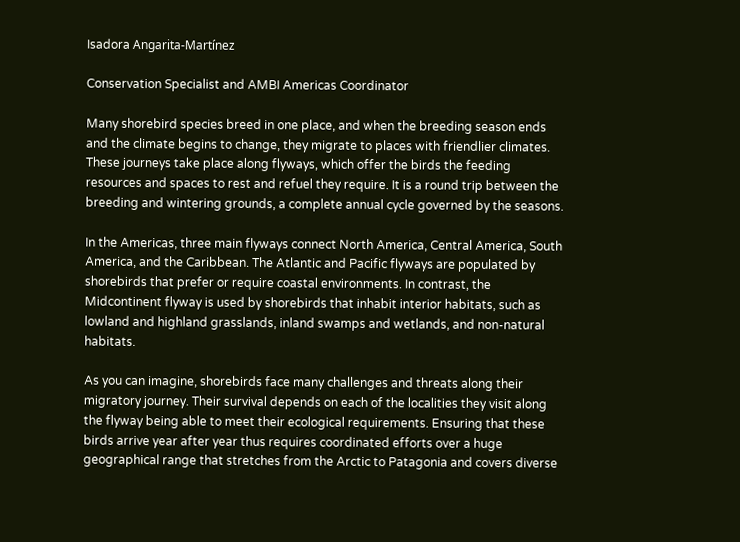Isadora Angarita-Martínez

Conservation Specialist and AMBI Americas Coordinator

Many shorebird species breed in one place, and when the breeding season ends and the climate begins to change, they migrate to places with friendlier climates. These journeys take place along flyways, which offer the birds the feeding resources and spaces to rest and refuel they require. It is a round trip between the breeding and wintering grounds, a complete annual cycle governed by the seasons.

In the Americas, three main flyways connect North America, Central America, South America, and the Caribbean. The Atlantic and Pacific flyways are populated by shorebirds that prefer or require coastal environments. In contrast, the Midcontinent flyway is used by shorebirds that inhabit interior habitats, such as lowland and highland grasslands, inland swamps and wetlands, and non-natural habitats.

As you can imagine, shorebirds face many challenges and threats along their migratory journey. Their survival depends on each of the localities they visit along the flyway being able to meet their ecological requirements. Ensuring that these birds arrive year after year thus requires coordinated efforts over a huge geographical range that stretches from the Arctic to Patagonia and covers diverse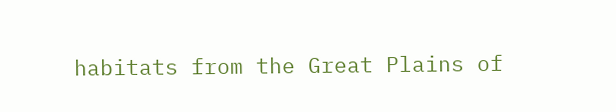habitats from the Great Plains of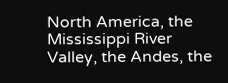North America, the Mississippi River Valley, the Andes, the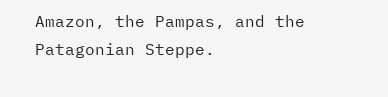Amazon, the Pampas, and the Patagonian Steppe.